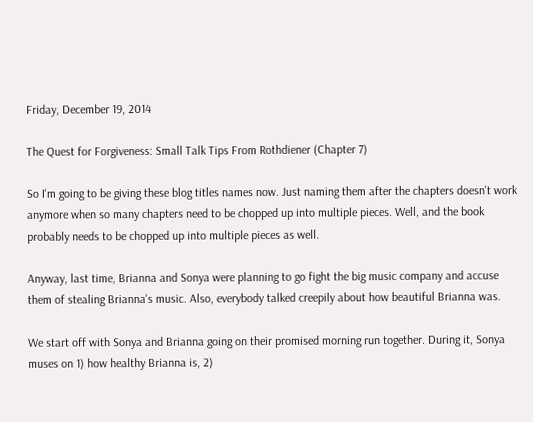Friday, December 19, 2014

The Quest for Forgiveness: Small Talk Tips From Rothdiener (Chapter 7)

So I'm going to be giving these blog titles names now. Just naming them after the chapters doesn't work anymore when so many chapters need to be chopped up into multiple pieces. Well, and the book probably needs to be chopped up into multiple pieces as well.

Anyway, last time, Brianna and Sonya were planning to go fight the big music company and accuse them of stealing Brianna's music. Also, everybody talked creepily about how beautiful Brianna was.

We start off with Sonya and Brianna going on their promised morning run together. During it, Sonya muses on 1) how healthy Brianna is, 2)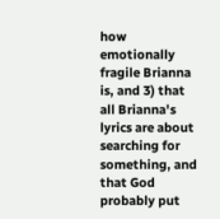how emotionally fragile Brianna is, and 3) that all Brianna's lyrics are about searching for something, and that God probably put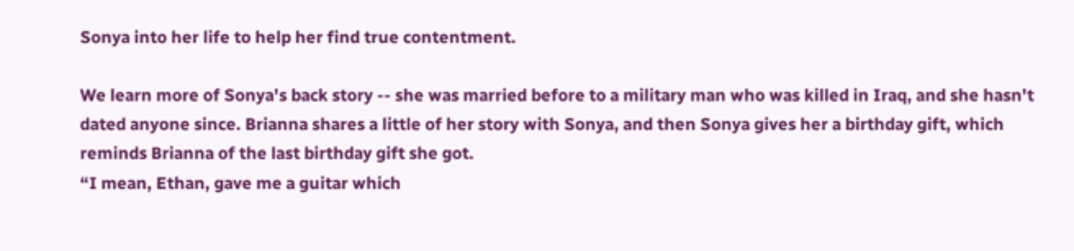Sonya into her life to help her find true contentment.

We learn more of Sonya's back story -- she was married before to a military man who was killed in Iraq, and she hasn't dated anyone since. Brianna shares a little of her story with Sonya, and then Sonya gives her a birthday gift, which reminds Brianna of the last birthday gift she got.
“I mean, Ethan, gave me a guitar which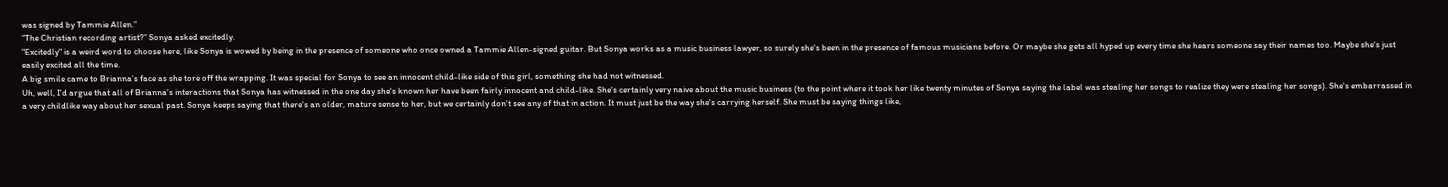was signed by Tammie Allen.”
“The Christian recording artist?” Sonya asked excitedly.
"Excitedly" is a weird word to choose here, like Sonya is wowed by being in the presence of someone who once owned a Tammie Allen-signed guitar. But Sonya works as a music business lawyer, so surely she's been in the presence of famous musicians before. Or maybe she gets all hyped up every time she hears someone say their names too. Maybe she's just easily excited all the time.
A big smile came to Brianna’s face as she tore off the wrapping. It was special for Sonya to see an innocent child-like side of this girl, something she had not witnessed.
Uh, well, I'd argue that all of Brianna's interactions that Sonya has witnessed in the one day she's known her have been fairly innocent and child-like. She's certainly very naive about the music business (to the point where it took her like twenty minutes of Sonya saying the label was stealing her songs to realize they were stealing her songs). She's embarrassed in a very childlike way about her sexual past. Sonya keeps saying that there's an older, mature sense to her, but we certainly don't see any of that in action. It must just be the way she's carrying herself. She must be saying things like,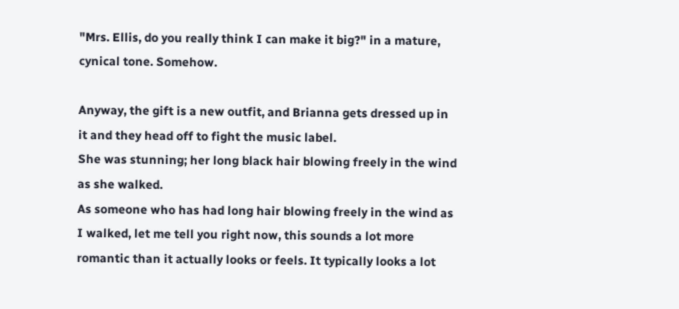"Mrs. Ellis, do you really think I can make it big?" in a mature, cynical tone. Somehow.

Anyway, the gift is a new outfit, and Brianna gets dressed up in it and they head off to fight the music label.
She was stunning; her long black hair blowing freely in the wind as she walked.
As someone who has had long hair blowing freely in the wind as I walked, let me tell you right now, this sounds a lot more romantic than it actually looks or feels. It typically looks a lot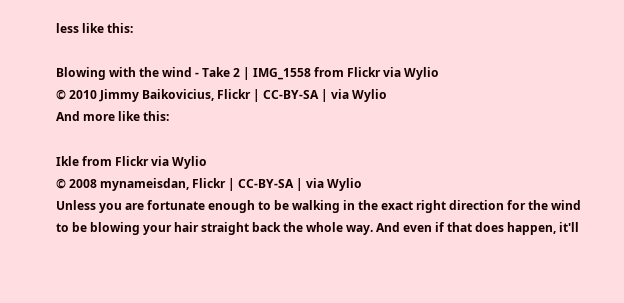less like this:

Blowing with the wind - Take 2 | IMG_1558 from Flickr via Wylio
© 2010 Jimmy Baikovicius, Flickr | CC-BY-SA | via Wylio
And more like this:

Ikle from Flickr via Wylio
© 2008 mynameisdan, Flickr | CC-BY-SA | via Wylio
Unless you are fortunate enough to be walking in the exact right direction for the wind to be blowing your hair straight back the whole way. And even if that does happen, it'll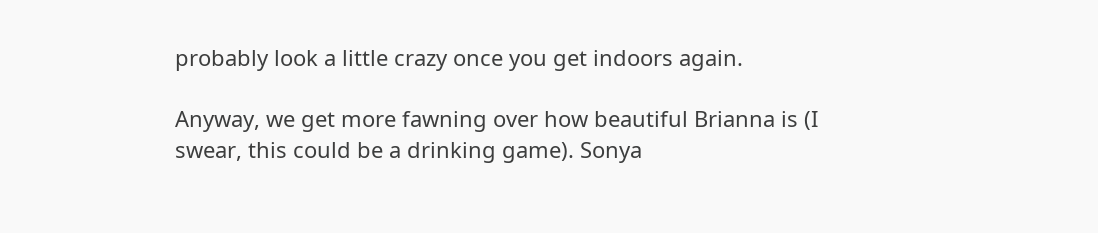probably look a little crazy once you get indoors again.

Anyway, we get more fawning over how beautiful Brianna is (I swear, this could be a drinking game). Sonya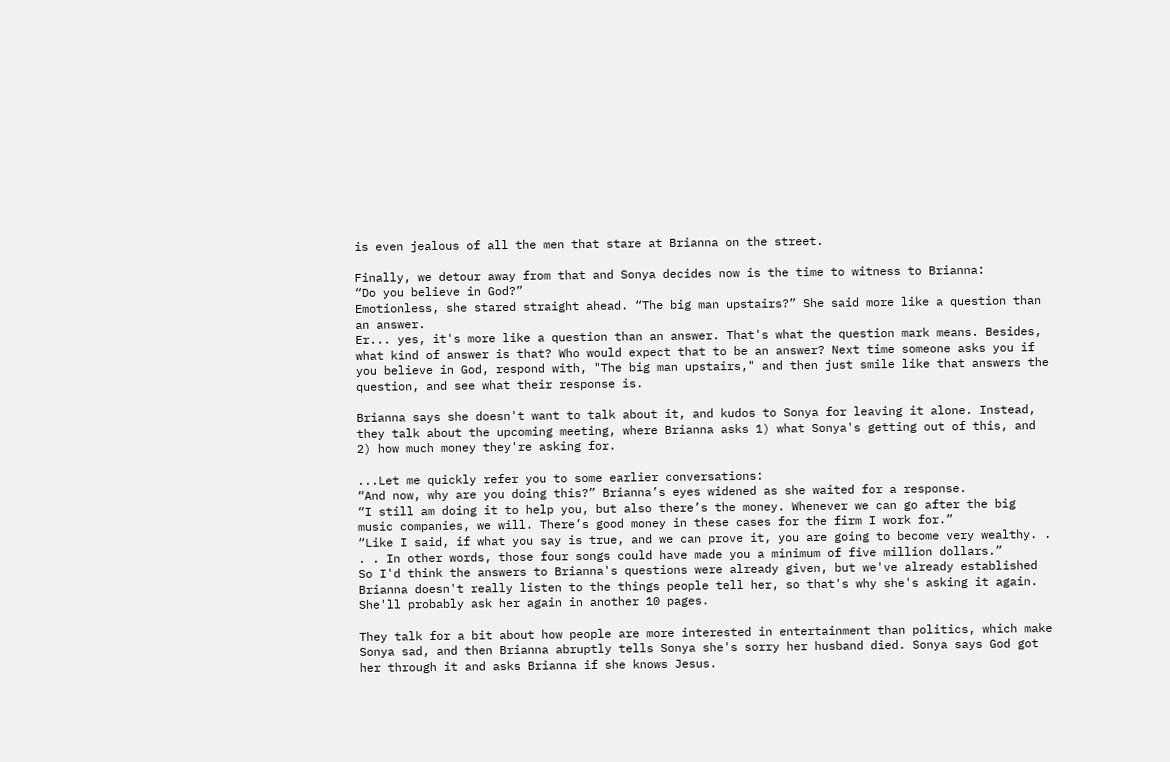is even jealous of all the men that stare at Brianna on the street.

Finally, we detour away from that and Sonya decides now is the time to witness to Brianna:
“Do you believe in God?”
Emotionless, she stared straight ahead. “The big man upstairs?” She said more like a question than an answer.
Er... yes, it's more like a question than an answer. That's what the question mark means. Besides, what kind of answer is that? Who would expect that to be an answer? Next time someone asks you if you believe in God, respond with, "The big man upstairs," and then just smile like that answers the question, and see what their response is.

Brianna says she doesn't want to talk about it, and kudos to Sonya for leaving it alone. Instead, they talk about the upcoming meeting, where Brianna asks 1) what Sonya's getting out of this, and 2) how much money they're asking for.

...Let me quickly refer you to some earlier conversations:
“And now, why are you doing this?” Brianna’s eyes widened as she waited for a response.
“I still am doing it to help you, but also there’s the money. Whenever we can go after the big music companies, we will. There’s good money in these cases for the firm I work for.”
“Like I said, if what you say is true, and we can prove it, you are going to become very wealthy. . . . In other words, those four songs could have made you a minimum of five million dollars.”
So I'd think the answers to Brianna's questions were already given, but we've already established Brianna doesn't really listen to the things people tell her, so that's why she's asking it again. She'll probably ask her again in another 10 pages.

They talk for a bit about how people are more interested in entertainment than politics, which make Sonya sad, and then Brianna abruptly tells Sonya she's sorry her husband died. Sonya says God got her through it and asks Brianna if she knows Jesus.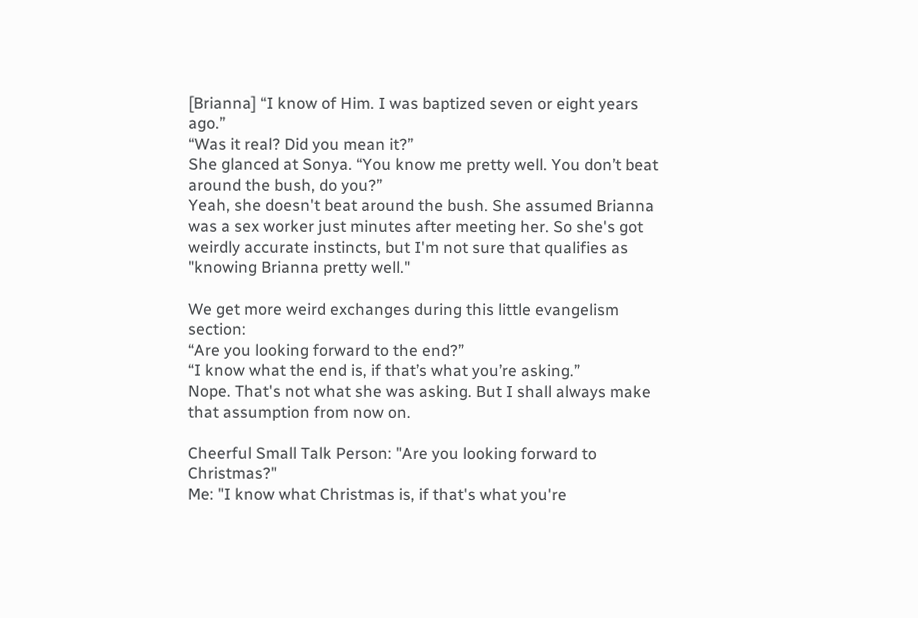[Brianna] “I know of Him. I was baptized seven or eight years ago.”
“Was it real? Did you mean it?”
She glanced at Sonya. “You know me pretty well. You don’t beat around the bush, do you?”
Yeah, she doesn't beat around the bush. She assumed Brianna was a sex worker just minutes after meeting her. So she's got weirdly accurate instincts, but I'm not sure that qualifies as "knowing Brianna pretty well."

We get more weird exchanges during this little evangelism section:
“Are you looking forward to the end?”
“I know what the end is, if that’s what you’re asking.”
Nope. That's not what she was asking. But I shall always make that assumption from now on.

Cheerful Small Talk Person: "Are you looking forward to Christmas?"
Me: "I know what Christmas is, if that's what you're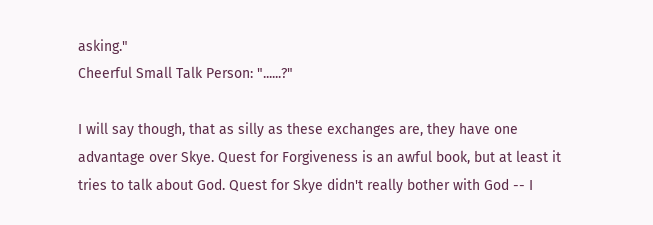asking."
Cheerful Small Talk Person: "......?"

I will say though, that as silly as these exchanges are, they have one advantage over Skye. Quest for Forgiveness is an awful book, but at least it tries to talk about God. Quest for Skye didn't really bother with God -- I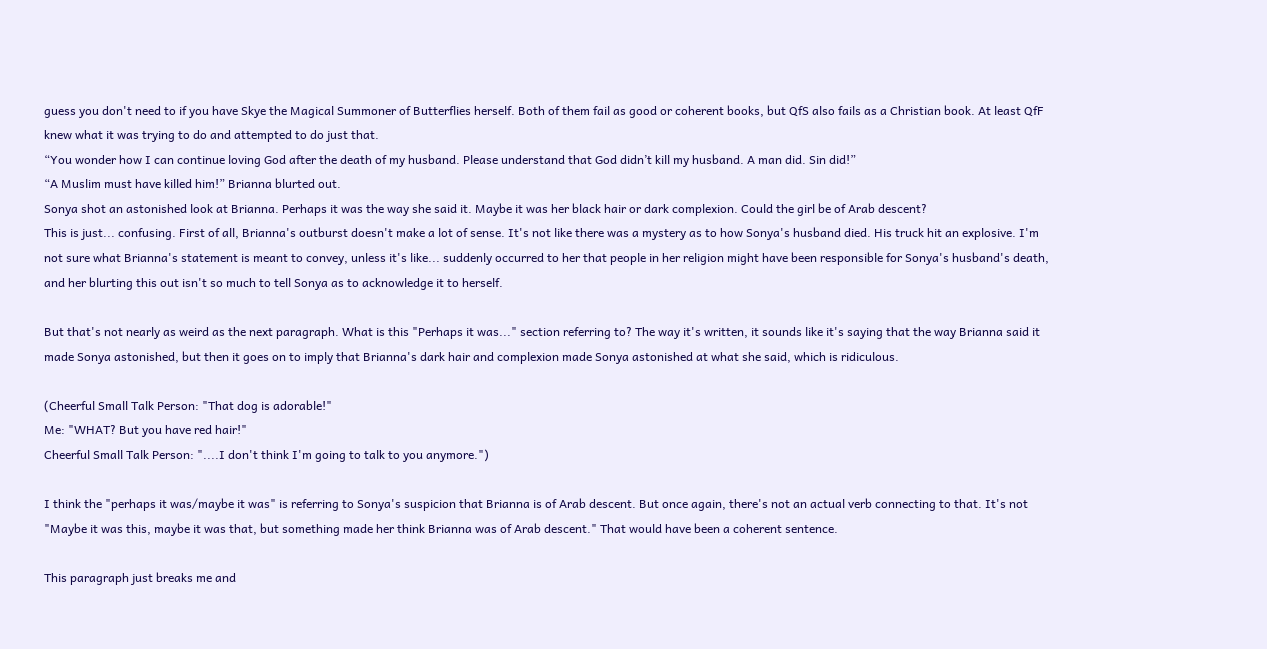guess you don't need to if you have Skye the Magical Summoner of Butterflies herself. Both of them fail as good or coherent books, but QfS also fails as a Christian book. At least QfF knew what it was trying to do and attempted to do just that.
“You wonder how I can continue loving God after the death of my husband. Please understand that God didn’t kill my husband. A man did. Sin did!”
“A Muslim must have killed him!” Brianna blurted out.
Sonya shot an astonished look at Brianna. Perhaps it was the way she said it. Maybe it was her black hair or dark complexion. Could the girl be of Arab descent?
This is just... confusing. First of all, Brianna's outburst doesn't make a lot of sense. It's not like there was a mystery as to how Sonya's husband died. His truck hit an explosive. I'm not sure what Brianna's statement is meant to convey, unless it's like... suddenly occurred to her that people in her religion might have been responsible for Sonya's husband's death, and her blurting this out isn't so much to tell Sonya as to acknowledge it to herself.

But that's not nearly as weird as the next paragraph. What is this "Perhaps it was..." section referring to? The way it's written, it sounds like it's saying that the way Brianna said it made Sonya astonished, but then it goes on to imply that Brianna's dark hair and complexion made Sonya astonished at what she said, which is ridiculous.

(Cheerful Small Talk Person: "That dog is adorable!"
Me: "WHAT? But you have red hair!"
Cheerful Small Talk Person: "....I don't think I'm going to talk to you anymore.")

I think the "perhaps it was/maybe it was" is referring to Sonya's suspicion that Brianna is of Arab descent. But once again, there's not an actual verb connecting to that. It's not "Maybe it was this, maybe it was that, but something made her think Brianna was of Arab descent." That would have been a coherent sentence.

This paragraph just breaks me and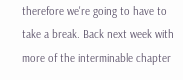therefore we're going to have to take a break. Back next week with more of the interminable chapter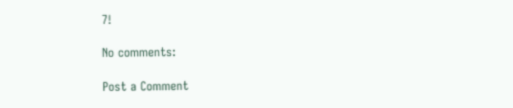7!

No comments:

Post a Comment